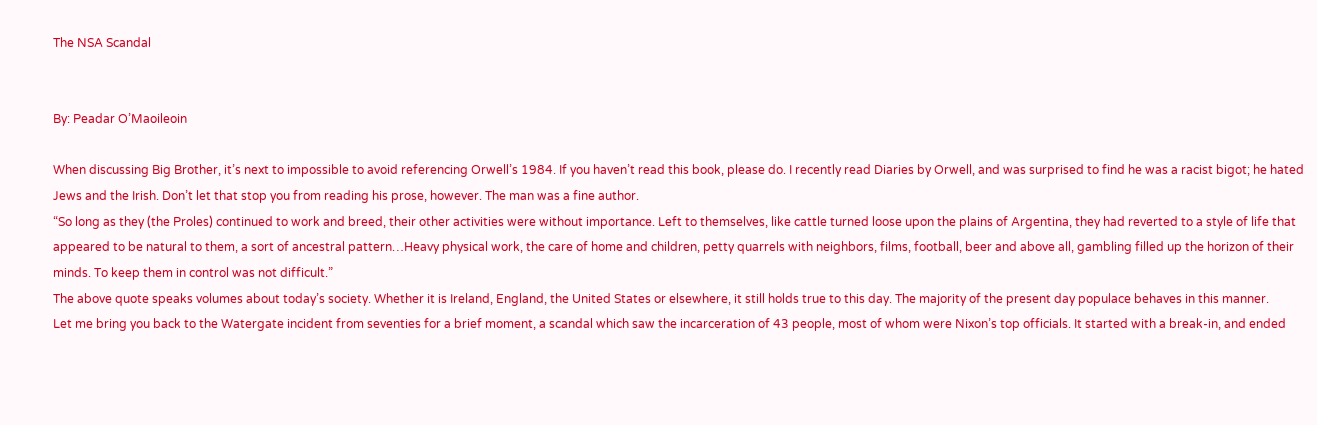The NSA Scandal


By: Peadar O’Maoileoin

When discussing Big Brother, it’s next to impossible to avoid referencing Orwell’s 1984. If you haven’t read this book, please do. I recently read Diaries by Orwell, and was surprised to find he was a racist bigot; he hated Jews and the Irish. Don’t let that stop you from reading his prose, however. The man was a fine author.
“So long as they (the Proles) continued to work and breed, their other activities were without importance. Left to themselves, like cattle turned loose upon the plains of Argentina, they had reverted to a style of life that appeared to be natural to them, a sort of ancestral pattern…Heavy physical work, the care of home and children, petty quarrels with neighbors, films, football, beer and above all, gambling filled up the horizon of their minds. To keep them in control was not difficult.”
The above quote speaks volumes about today’s society. Whether it is Ireland, England, the United States or elsewhere, it still holds true to this day. The majority of the present day populace behaves in this manner.
Let me bring you back to the Watergate incident from seventies for a brief moment, a scandal which saw the incarceration of 43 people, most of whom were Nixon’s top officials. It started with a break-in, and ended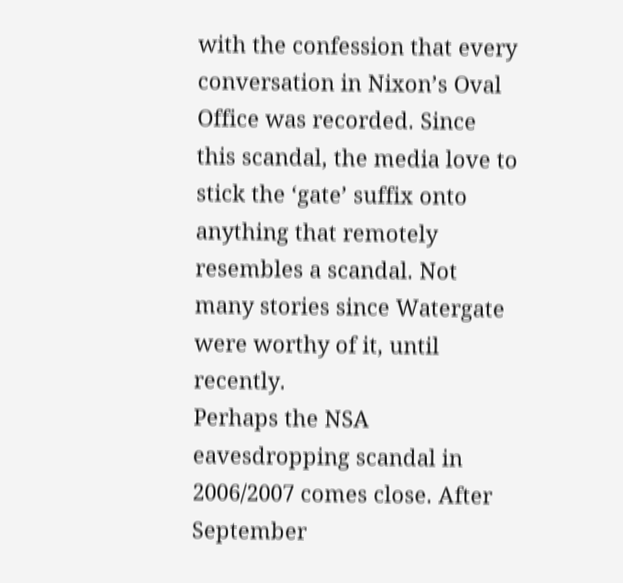with the confession that every conversation in Nixon’s Oval Office was recorded. Since this scandal, the media love to stick the ‘gate’ suffix onto anything that remotely resembles a scandal. Not many stories since Watergate were worthy of it, until recently.
Perhaps the NSA eavesdropping scandal in 2006/2007 comes close. After September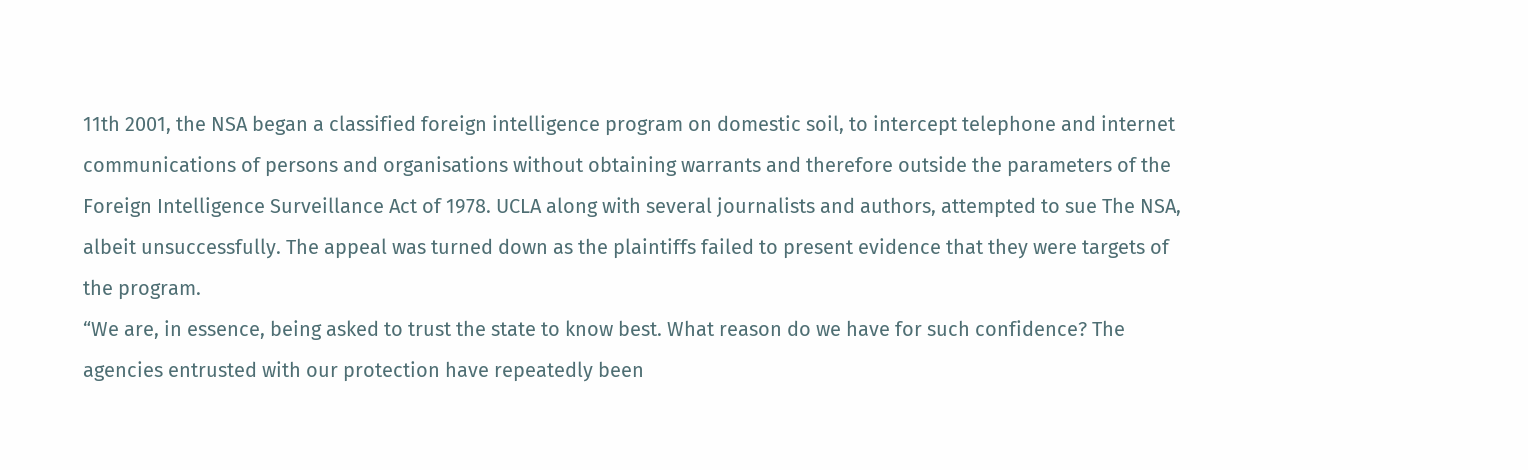11th 2001, the NSA began a classified foreign intelligence program on domestic soil, to intercept telephone and internet communications of persons and organisations without obtaining warrants and therefore outside the parameters of the Foreign Intelligence Surveillance Act of 1978. UCLA along with several journalists and authors, attempted to sue The NSA, albeit unsuccessfully. The appeal was turned down as the plaintiffs failed to present evidence that they were targets of the program.
“We are, in essence, being asked to trust the state to know best. What reason do we have for such confidence? The agencies entrusted with our protection have repeatedly been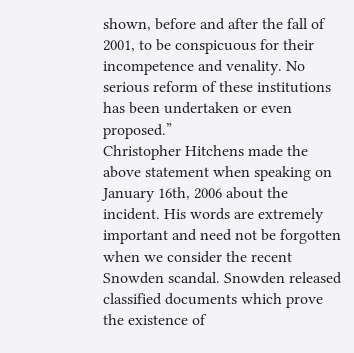shown, before and after the fall of 2001, to be conspicuous for their incompetence and venality. No serious reform of these institutions has been undertaken or even proposed.”
Christopher Hitchens made the above statement when speaking on January 16th, 2006 about the incident. His words are extremely important and need not be forgotten when we consider the recent Snowden scandal. Snowden released classified documents which prove the existence of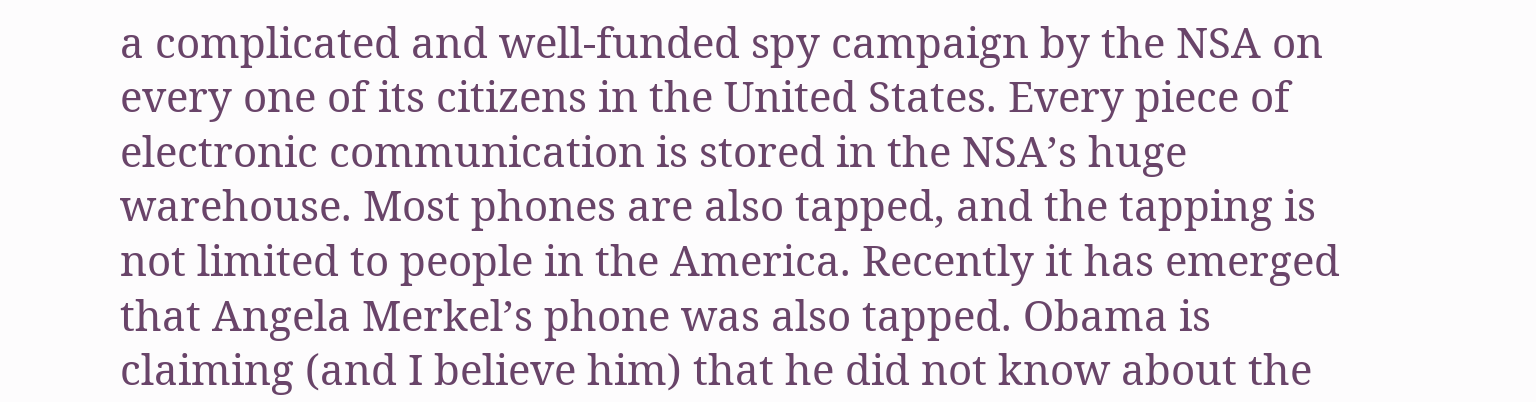a complicated and well-funded spy campaign by the NSA on every one of its citizens in the United States. Every piece of electronic communication is stored in the NSA’s huge warehouse. Most phones are also tapped, and the tapping is not limited to people in the America. Recently it has emerged that Angela Merkel’s phone was also tapped. Obama is claiming (and I believe him) that he did not know about the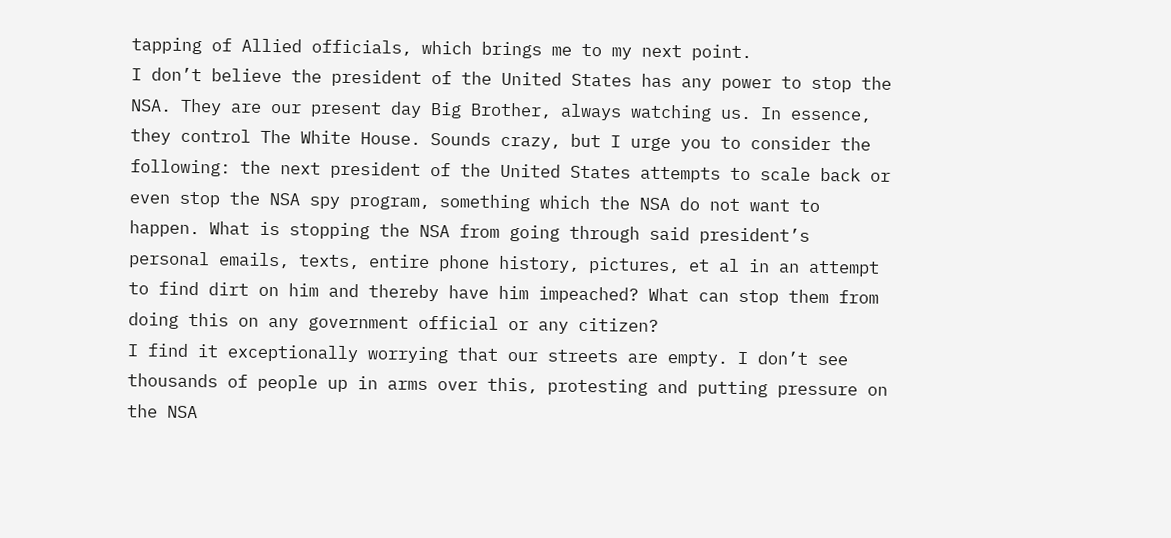tapping of Allied officials, which brings me to my next point.
I don’t believe the president of the United States has any power to stop the NSA. They are our present day Big Brother, always watching us. In essence, they control The White House. Sounds crazy, but I urge you to consider the following: the next president of the United States attempts to scale back or even stop the NSA spy program, something which the NSA do not want to happen. What is stopping the NSA from going through said president’s personal emails, texts, entire phone history, pictures, et al in an attempt to find dirt on him and thereby have him impeached? What can stop them from doing this on any government official or any citizen?
I find it exceptionally worrying that our streets are empty. I don’t see thousands of people up in arms over this, protesting and putting pressure on the NSA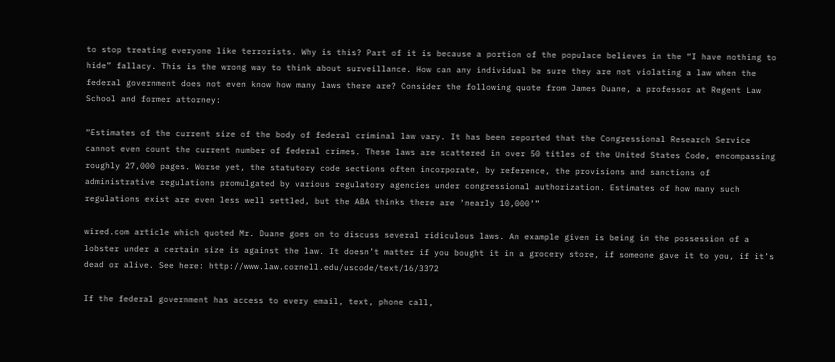to stop treating everyone like terrorists. Why is this? Part of it is because a portion of the populace believes in the “I have nothing to hide” fallacy. This is the wrong way to think about surveillance. How can any individual be sure they are not violating a law when the federal government does not even know how many laws there are? Consider the following quote from James Duane, a professor at Regent Law School and former attorney:

“Estimates of the current size of the body of federal criminal law vary. It has been reported that the Congressional Research Service cannot even count the current number of federal crimes. These laws are scattered in over 50 titles of the United States Code, encompassing roughly 27,000 pages. Worse yet, the statutory code sections often incorporate, by reference, the provisions and sanctions of administrative regulations promulgated by various regulatory agencies under congressional authorization. Estimates of how many such regulations exist are even less well settled, but the ABA thinks there are ‘nearly 10,000’”

wired.com article which quoted Mr. Duane goes on to discuss several ridiculous laws. An example given is being in the possession of a lobster under a certain size is against the law. It doesn’t matter if you bought it in a grocery store, if someone gave it to you, if it’s dead or alive. See here: http://www.law.cornell.edu/uscode/text/16/3372

If the federal government has access to every email, text, phone call,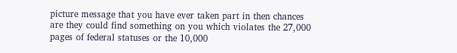picture message that you have ever taken part in then chances are they could find something on you which violates the 27,000 pages of federal statuses or the 10,000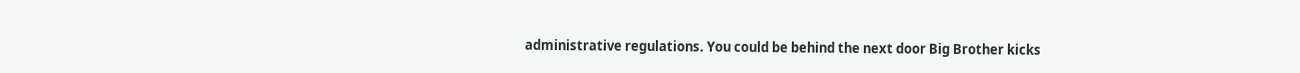administrative regulations. You could be behind the next door Big Brother kicks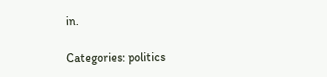in.

Categories: politics